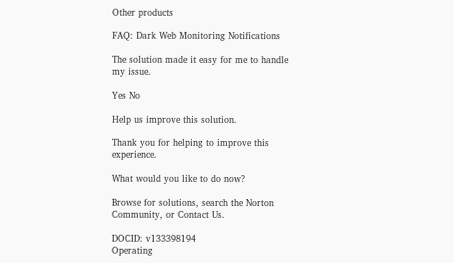Other products

FAQ: Dark Web Monitoring Notifications

The solution made it easy for me to handle my issue.

Yes No

Help us improve this solution.

Thank you for helping to improve this experience.

What would you like to do now?

Browse for solutions, search the Norton Community, or Contact Us.

DOCID: v133398194
Operating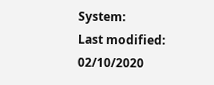System:
Last modified: 02/10/2020